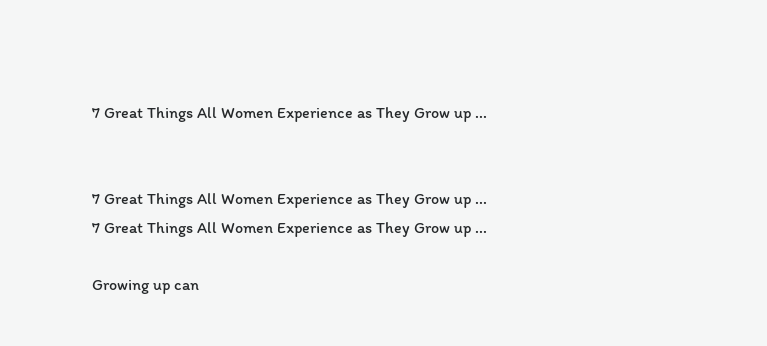7 Great Things All Women Experience as They Grow up ...


7 Great Things All Women Experience as They Grow up ...
7 Great Things All Women Experience as They Grow up ...

Growing up can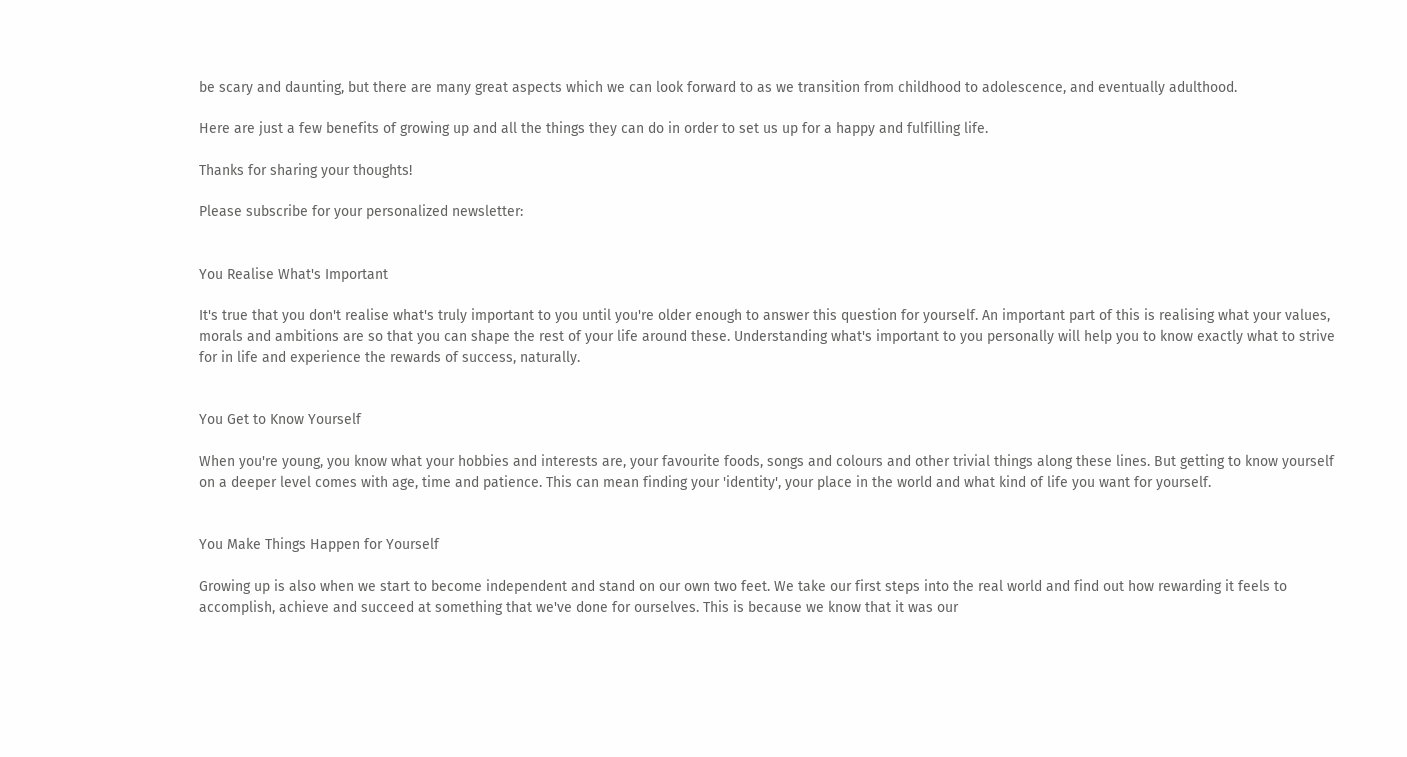be scary and daunting, but there are many great aspects which we can look forward to as we transition from childhood to adolescence, and eventually adulthood.

Here are just a few benefits of growing up and all the things they can do in order to set us up for a happy and fulfilling life.

Thanks for sharing your thoughts!

Please subscribe for your personalized newsletter:


You Realise What's Important

It's true that you don't realise what's truly important to you until you're older enough to answer this question for yourself. An important part of this is realising what your values, morals and ambitions are so that you can shape the rest of your life around these. Understanding what's important to you personally will help you to know exactly what to strive for in life and experience the rewards of success, naturally.


You Get to Know Yourself

When you're young, you know what your hobbies and interests are, your favourite foods, songs and colours and other trivial things along these lines. But getting to know yourself on a deeper level comes with age, time and patience. This can mean finding your 'identity', your place in the world and what kind of life you want for yourself.


You Make Things Happen for Yourself

Growing up is also when we start to become independent and stand on our own two feet. We take our first steps into the real world and find out how rewarding it feels to accomplish, achieve and succeed at something that we've done for ourselves. This is because we know that it was our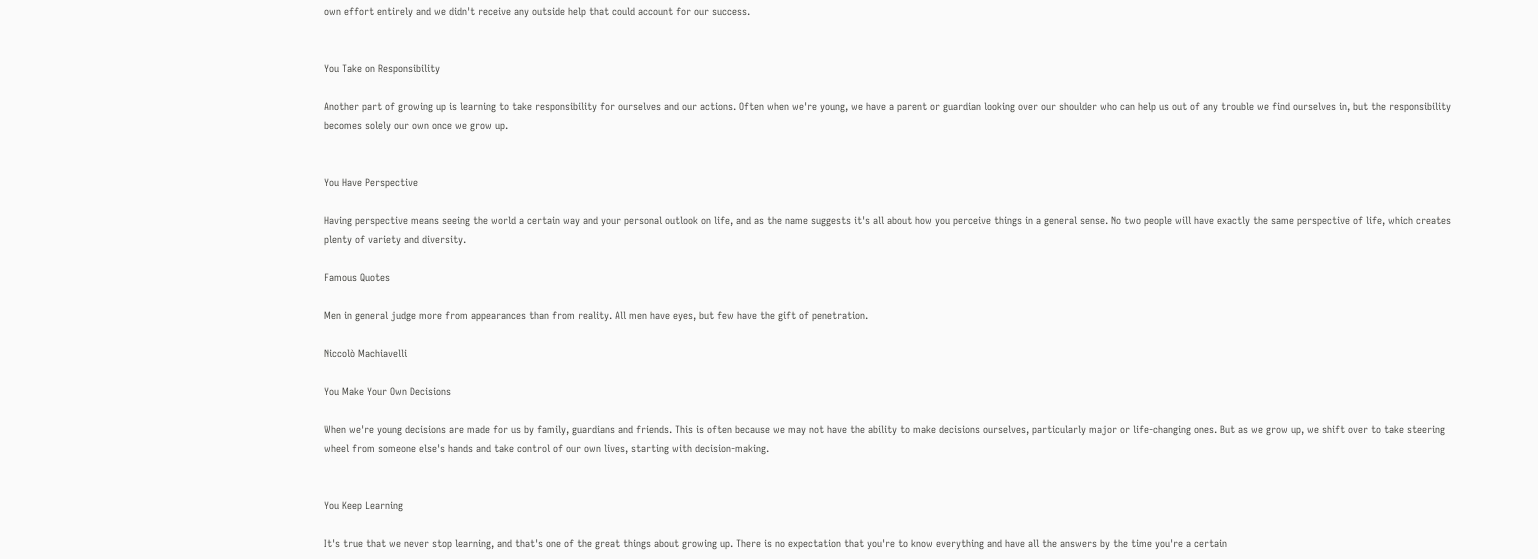own effort entirely and we didn't receive any outside help that could account for our success.


You Take on Responsibility

Another part of growing up is learning to take responsibility for ourselves and our actions. Often when we're young, we have a parent or guardian looking over our shoulder who can help us out of any trouble we find ourselves in, but the responsibility becomes solely our own once we grow up.


You Have Perspective

Having perspective means seeing the world a certain way and your personal outlook on life, and as the name suggests it's all about how you perceive things in a general sense. No two people will have exactly the same perspective of life, which creates plenty of variety and diversity.

Famous Quotes

Men in general judge more from appearances than from reality. All men have eyes, but few have the gift of penetration.

Niccolò Machiavelli

You Make Your Own Decisions

When we're young decisions are made for us by family, guardians and friends. This is often because we may not have the ability to make decisions ourselves, particularly major or life-changing ones. But as we grow up, we shift over to take steering wheel from someone else's hands and take control of our own lives, starting with decision-making.


You Keep Learning

It's true that we never stop learning, and that's one of the great things about growing up. There is no expectation that you're to know everything and have all the answers by the time you're a certain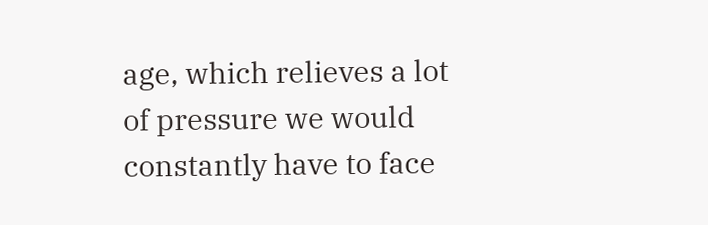age, which relieves a lot of pressure we would constantly have to face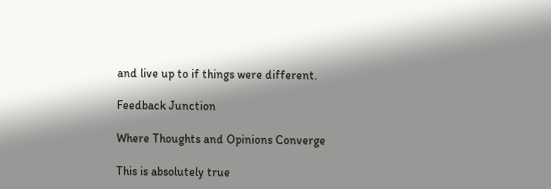and live up to if things were different.

Feedback Junction

Where Thoughts and Opinions Converge

This is absolutely true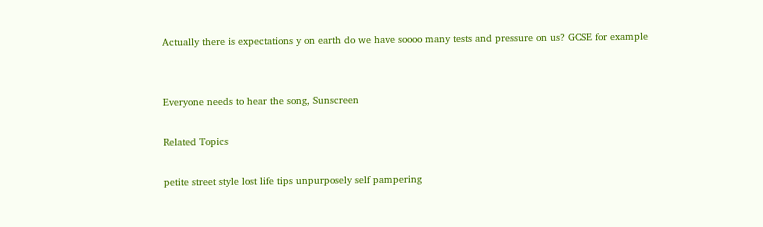Actually there is expectations y on earth do we have soooo many tests and pressure on us? GCSE for example


Everyone needs to hear the song, Sunscreen

Related Topics

petite street style lost life tips unpurposely self pampering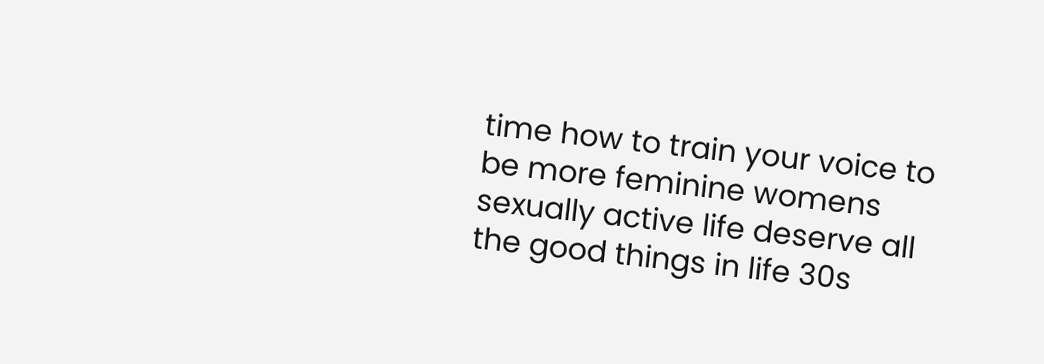time how to train your voice to be more feminine womens sexually active life deserve all the good things in life 30s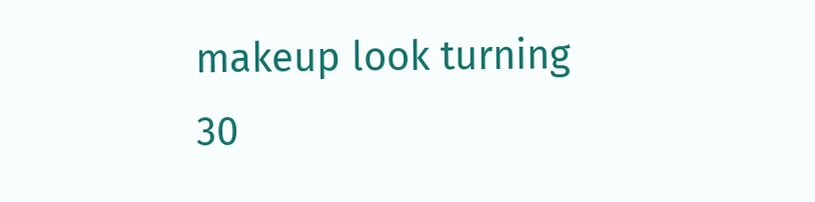makeup look turning 30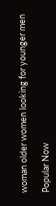woman older women looking for younger men

Popular Now